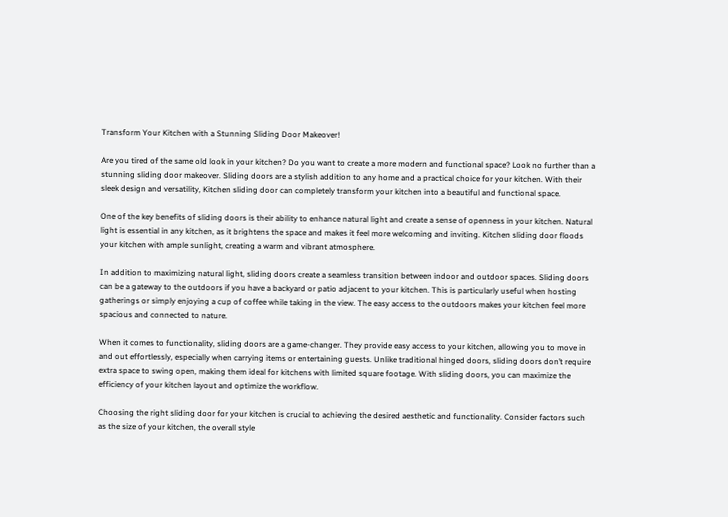Transform Your Kitchen with a Stunning Sliding Door Makeover!

Are you tired of the same old look in your kitchen? Do you want to create a more modern and functional space? Look no further than a stunning sliding door makeover. Sliding doors are a stylish addition to any home and a practical choice for your kitchen. With their sleek design and versatility, Kitchen sliding door can completely transform your kitchen into a beautiful and functional space.

One of the key benefits of sliding doors is their ability to enhance natural light and create a sense of openness in your kitchen. Natural light is essential in any kitchen, as it brightens the space and makes it feel more welcoming and inviting. Kitchen sliding door floods your kitchen with ample sunlight, creating a warm and vibrant atmosphere.

In addition to maximizing natural light, sliding doors create a seamless transition between indoor and outdoor spaces. Sliding doors can be a gateway to the outdoors if you have a backyard or patio adjacent to your kitchen. This is particularly useful when hosting gatherings or simply enjoying a cup of coffee while taking in the view. The easy access to the outdoors makes your kitchen feel more spacious and connected to nature.

When it comes to functionality, sliding doors are a game-changer. They provide easy access to your kitchen, allowing you to move in and out effortlessly, especially when carrying items or entertaining guests. Unlike traditional hinged doors, sliding doors don’t require extra space to swing open, making them ideal for kitchens with limited square footage. With sliding doors, you can maximize the efficiency of your kitchen layout and optimize the workflow.

Choosing the right sliding door for your kitchen is crucial to achieving the desired aesthetic and functionality. Consider factors such as the size of your kitchen, the overall style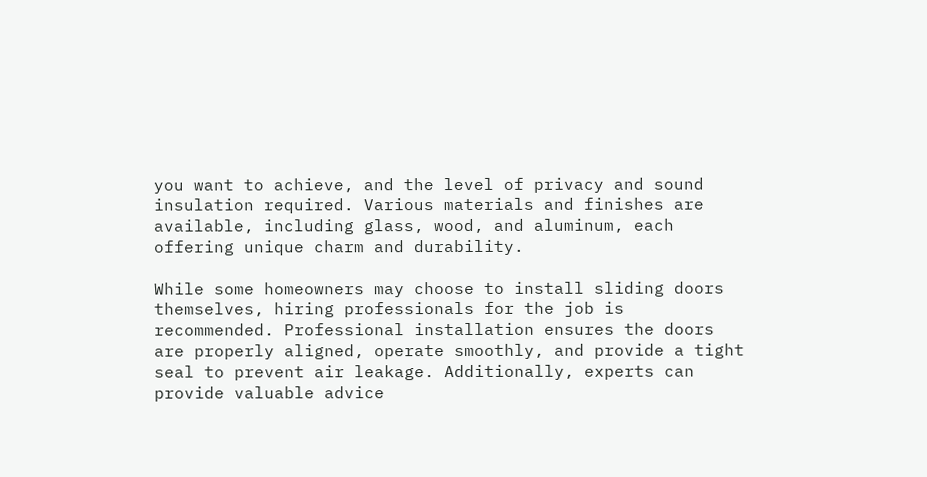you want to achieve, and the level of privacy and sound insulation required. Various materials and finishes are available, including glass, wood, and aluminum, each offering unique charm and durability.

While some homeowners may choose to install sliding doors themselves, hiring professionals for the job is recommended. Professional installation ensures the doors are properly aligned, operate smoothly, and provide a tight seal to prevent air leakage. Additionally, experts can provide valuable advice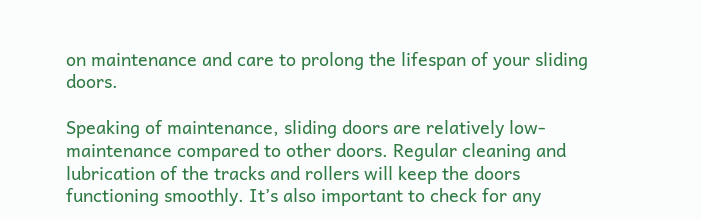on maintenance and care to prolong the lifespan of your sliding doors.

Speaking of maintenance, sliding doors are relatively low-maintenance compared to other doors. Regular cleaning and lubrication of the tracks and rollers will keep the doors functioning smoothly. It’s also important to check for any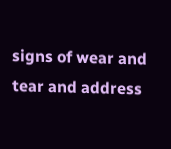signs of wear and tear and address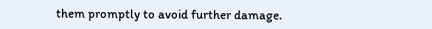them promptly to avoid further damage.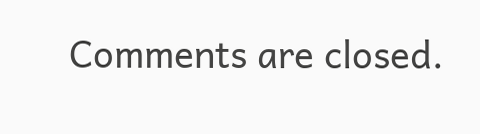Comments are closed.